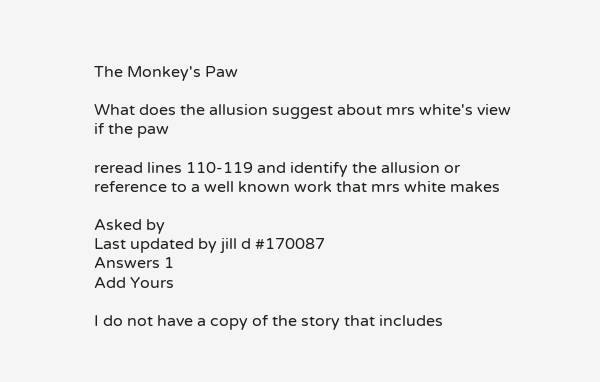The Monkey's Paw

What does the allusion suggest about mrs white's view if the paw

reread lines 110-119 and identify the allusion or reference to a well known work that mrs white makes

Asked by
Last updated by jill d #170087
Answers 1
Add Yours

I do not have a copy of the story that includes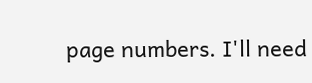page numbers. I'll need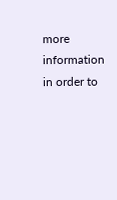more information in order to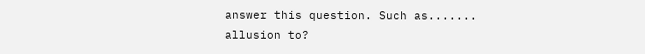answer this question. Such as....... allusion to?